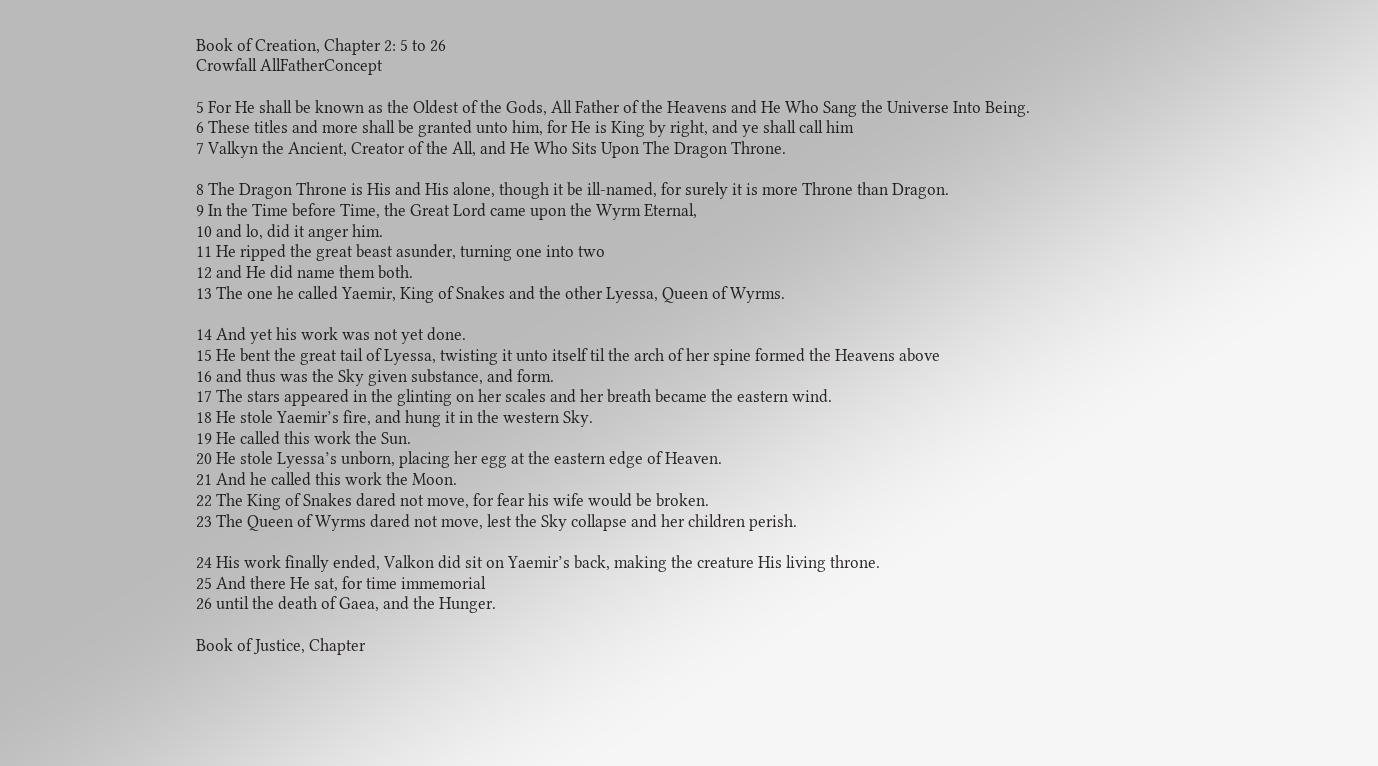Book of Creation, Chapter 2: 5 to 26
Crowfall AllFatherConcept

5 For He shall be known as the Oldest of the Gods, All Father of the Heavens and He Who Sang the Universe Into Being.
6 These titles and more shall be granted unto him, for He is King by right, and ye shall call him
7 Valkyn the Ancient, Creator of the All, and He Who Sits Upon The Dragon Throne.

8 The Dragon Throne is His and His alone, though it be ill-named, for surely it is more Throne than Dragon.
9 In the Time before Time, the Great Lord came upon the Wyrm Eternal,
10 and lo, did it anger him.
11 He ripped the great beast asunder, turning one into two
12 and He did name them both.
13 The one he called Yaemir, King of Snakes and the other Lyessa, Queen of Wyrms.

14 And yet his work was not yet done.
15 He bent the great tail of Lyessa, twisting it unto itself til the arch of her spine formed the Heavens above
16 and thus was the Sky given substance, and form.
17 The stars appeared in the glinting on her scales and her breath became the eastern wind.
18 He stole Yaemir’s fire, and hung it in the western Sky.
19 He called this work the Sun.
20 He stole Lyessa’s unborn, placing her egg at the eastern edge of Heaven.
21 And he called this work the Moon.
22 The King of Snakes dared not move, for fear his wife would be broken.
23 The Queen of Wyrms dared not move, lest the Sky collapse and her children perish.

24 His work finally ended, Valkon did sit on Yaemir’s back, making the creature His living throne.
25 And there He sat, for time immemorial
26 until the death of Gaea, and the Hunger.

Book of Justice, Chapter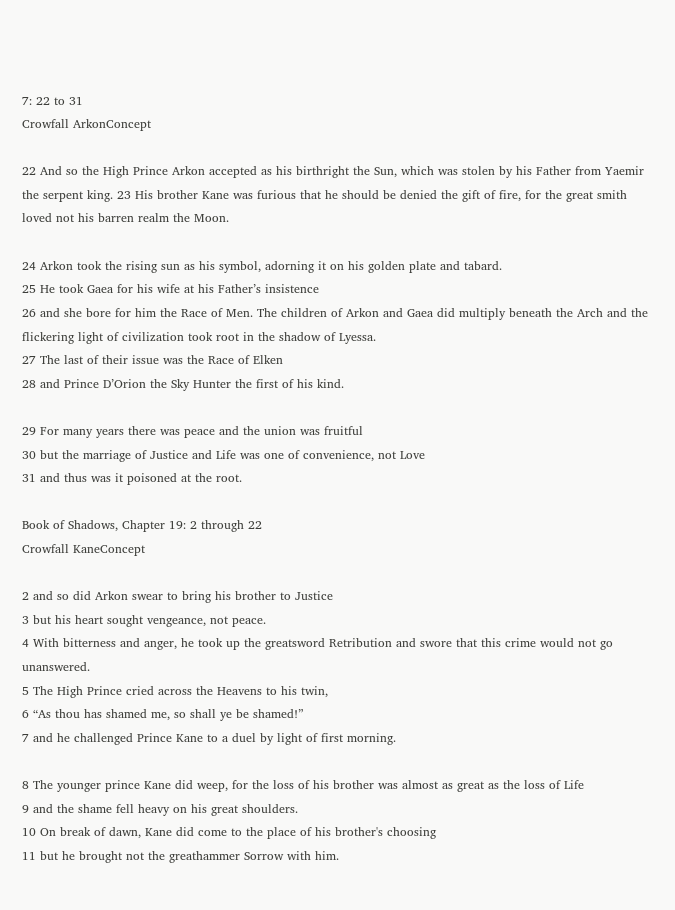7: 22 to 31
Crowfall ArkonConcept

22 And so the High Prince Arkon accepted as his birthright the Sun, which was stolen by his Father from Yaemir the serpent king. 23 His brother Kane was furious that he should be denied the gift of fire, for the great smith loved not his barren realm the Moon.

24 Arkon took the rising sun as his symbol, adorning it on his golden plate and tabard.
25 He took Gaea for his wife at his Father’s insistence
26 and she bore for him the Race of Men. The children of Arkon and Gaea did multiply beneath the Arch and the flickering light of civilization took root in the shadow of Lyessa.
27 The last of their issue was the Race of Elken
28 and Prince D’Orion the Sky Hunter the first of his kind.

29 For many years there was peace and the union was fruitful
30 but the marriage of Justice and Life was one of convenience, not Love
31 and thus was it poisoned at the root.

Book of Shadows, Chapter 19: 2 through 22
Crowfall KaneConcept

2 and so did Arkon swear to bring his brother to Justice
3 but his heart sought vengeance, not peace.
4 With bitterness and anger, he took up the greatsword Retribution and swore that this crime would not go unanswered.
5 The High Prince cried across the Heavens to his twin,
6 “As thou has shamed me, so shall ye be shamed!”
7 and he challenged Prince Kane to a duel by light of first morning.

8 The younger prince Kane did weep, for the loss of his brother was almost as great as the loss of Life
9 and the shame fell heavy on his great shoulders.
10 On break of dawn, Kane did come to the place of his brother's choosing
11 but he brought not the greathammer Sorrow with him.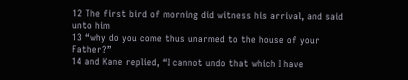12 The first bird of morning did witness his arrival, and said unto him
13 “why do you come thus unarmed to the house of your Father?”
14 and Kane replied, “I cannot undo that which I have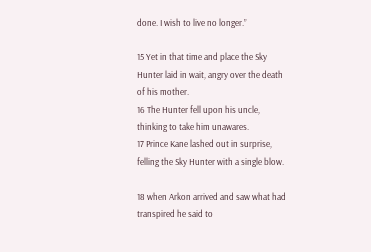done. I wish to live no longer.”

15 Yet in that time and place the Sky Hunter laid in wait, angry over the death of his mother.
16 The Hunter fell upon his uncle, thinking to take him unawares.
17 Prince Kane lashed out in surprise, felling the Sky Hunter with a single blow.

18 when Arkon arrived and saw what had transpired he said to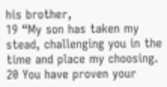his brother,
19 “My son has taken my stead, challenging you in the time and place my choosing.
20 You have proven your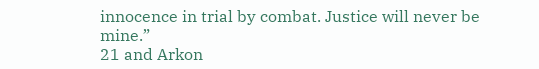innocence in trial by combat. Justice will never be mine.”
21 and Arkon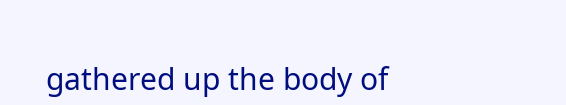gathered up the body of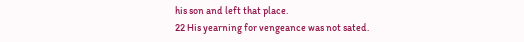his son and left that place.
22 His yearning for vengeance was not sated.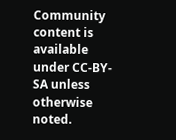Community content is available under CC-BY-SA unless otherwise noted.